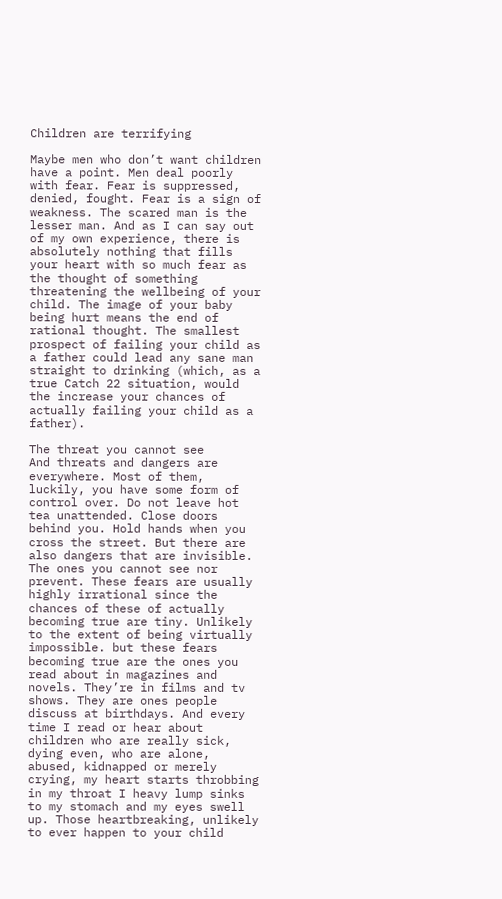Children are terrifying

Maybe men who don’t want children have a point. Men deal poorly with fear. Fear is suppressed, denied, fought. Fear is a sign of weakness. The scared man is the lesser man. And as I can say out of my own experience, there is absolutely nothing that fills your heart with so much fear as the thought of something threatening the wellbeing of your child. The image of your baby being hurt means the end of rational thought. The smallest prospect of failing your child as a father could lead any sane man straight to drinking (which, as a true Catch 22 situation, would the increase your chances of actually failing your child as a father).

The threat you cannot see
And threats and dangers are everywhere. Most of them, luckily, you have some form of control over. Do not leave hot tea unattended. Close doors behind you. Hold hands when you cross the street. But there are also dangers that are invisible. The ones you cannot see nor prevent. These fears are usually highly irrational since the chances of these of actually becoming true are tiny. Unlikely to the extent of being virtually impossible. but these fears becoming true are the ones you read about in magazines and novels. They’re in films and tv shows. They are ones people discuss at birthdays. And every time I read or hear about children who are really sick, dying even, who are alone, abused, kidnapped or merely crying, my heart starts throbbing in my throat I heavy lump sinks to my stomach and my eyes swell up. Those heartbreaking, unlikely to ever happen to your child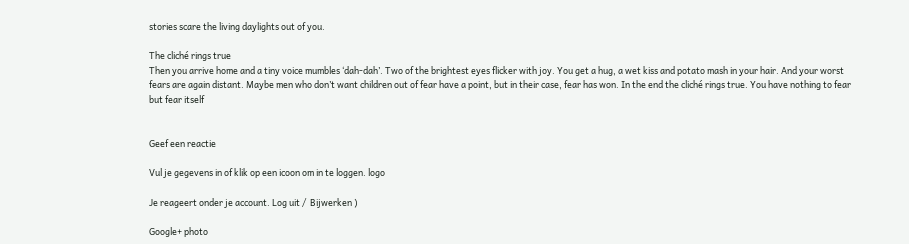stories scare the living daylights out of you.

The cliché rings true
Then you arrive home and a tiny voice mumbles ‘dah-dah’. Two of the brightest eyes flicker with joy. You get a hug, a wet kiss and potato mash in your hair. And your worst fears are again distant. Maybe men who don’t want children out of fear have a point, but in their case, fear has won. In the end the cliché rings true. You have nothing to fear but fear itself


Geef een reactie

Vul je gegevens in of klik op een icoon om in te loggen. logo

Je reageert onder je account. Log uit /  Bijwerken )

Google+ photo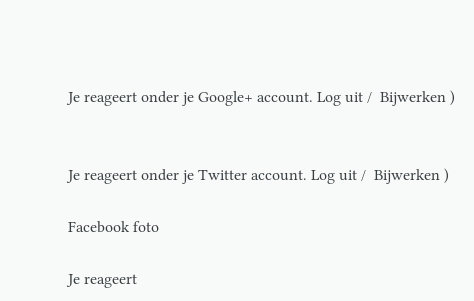Je reageert onder je Google+ account. Log uit /  Bijwerken )


Je reageert onder je Twitter account. Log uit /  Bijwerken )

Facebook foto

Je reageert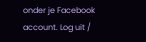onder je Facebook account. Log uit /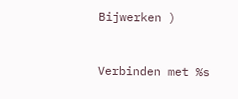Bijwerken )


Verbinden met %s